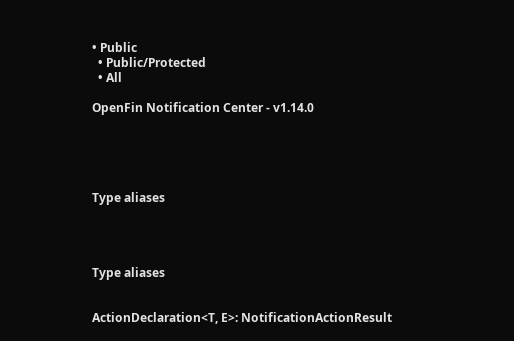• Public
  • Public/Protected
  • All

OpenFin Notification Center - v1.14.0





Type aliases




Type aliases


ActionDeclaration<T, E>: NotificationActionResult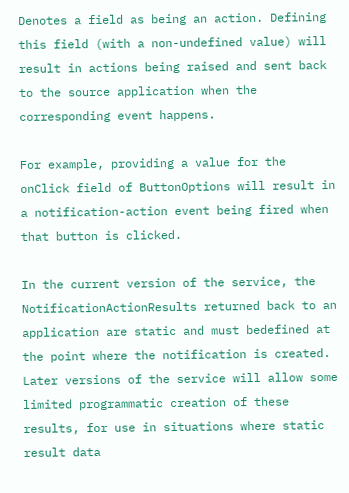Denotes a field as being an action. Defining this field (with a non-undefined value) will result in actions being raised and sent back to the source application when the corresponding event happens.

For example, providing a value for the onClick field of ButtonOptions will result in a notification-action event being fired when that button is clicked.

In the current version of the service, the NotificationActionResults returned back to an application are static and must bedefined at the point where the notification is created. Later versions of the service will allow some limited programmatic creation of these results, for use in situations where static result data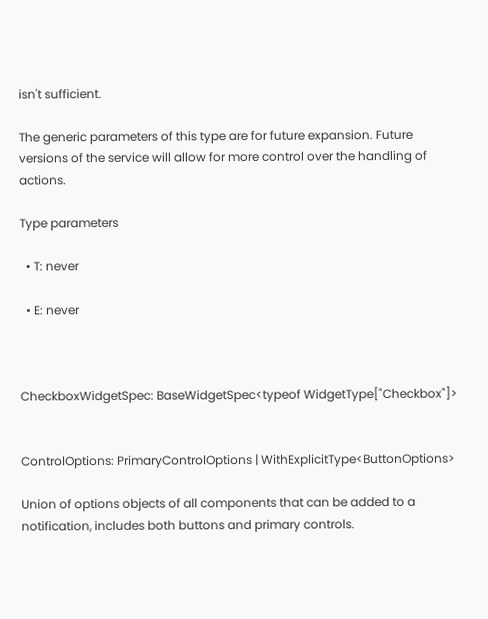isn't sufficient.

The generic parameters of this type are for future expansion. Future versions of the service will allow for more control over the handling of actions.

Type parameters

  • T: never

  • E: never



CheckboxWidgetSpec: BaseWidgetSpec<typeof WidgetType["Checkbox"]>


ControlOptions: PrimaryControlOptions | WithExplicitType<ButtonOptions>

Union of options objects of all components that can be added to a notification, includes both buttons and primary controls.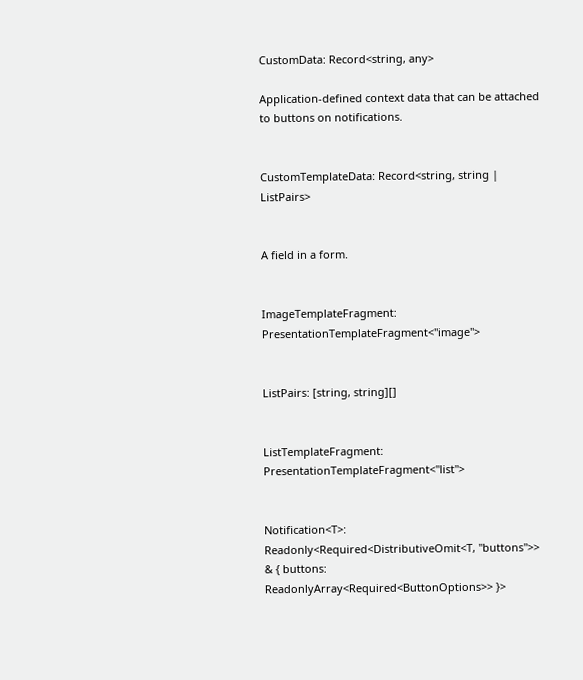CustomData: Record<string, any>

Application-defined context data that can be attached to buttons on notifications.


CustomTemplateData: Record<string, string | ListPairs>


A field in a form.


ImageTemplateFragment: PresentationTemplateFragment<"image">


ListPairs: [string, string][]


ListTemplateFragment: PresentationTemplateFragment<"list">


Notification<T>: Readonly<Required<DistributiveOmit<T, "buttons">> & { buttons: ReadonlyArray<Required<ButtonOptions>> }>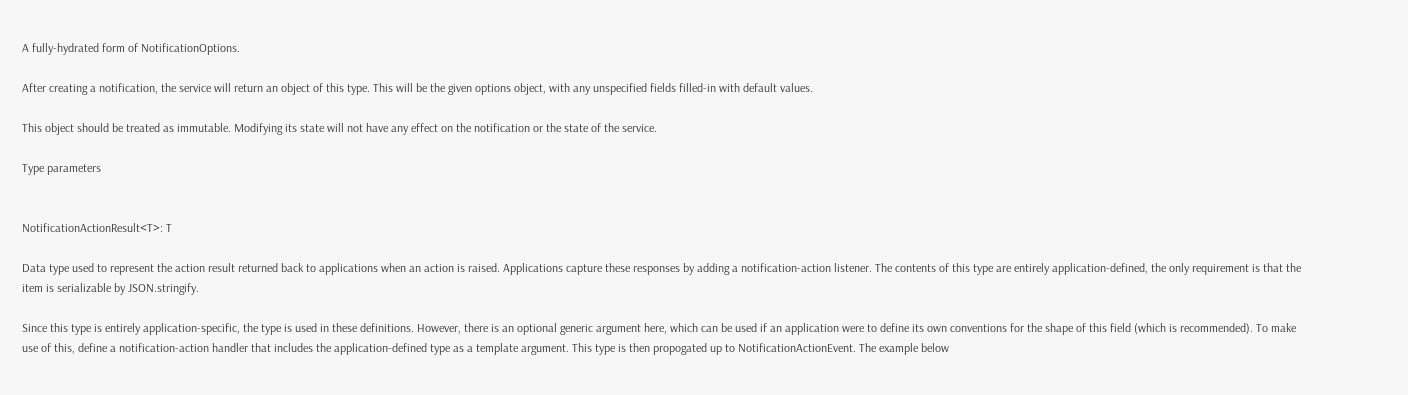A fully-hydrated form of NotificationOptions.

After creating a notification, the service will return an object of this type. This will be the given options object, with any unspecified fields filled-in with default values.

This object should be treated as immutable. Modifying its state will not have any effect on the notification or the state of the service.

Type parameters


NotificationActionResult<T>: T

Data type used to represent the action result returned back to applications when an action is raised. Applications capture these responses by adding a notification-action listener. The contents of this type are entirely application-defined, the only requirement is that the item is serializable by JSON.stringify.

Since this type is entirely application-specific, the type is used in these definitions. However, there is an optional generic argument here, which can be used if an application were to define its own conventions for the shape of this field (which is recommended). To make use of this, define a notification-action handler that includes the application-defined type as a template argument. This type is then propogated up to NotificationActionEvent. The example below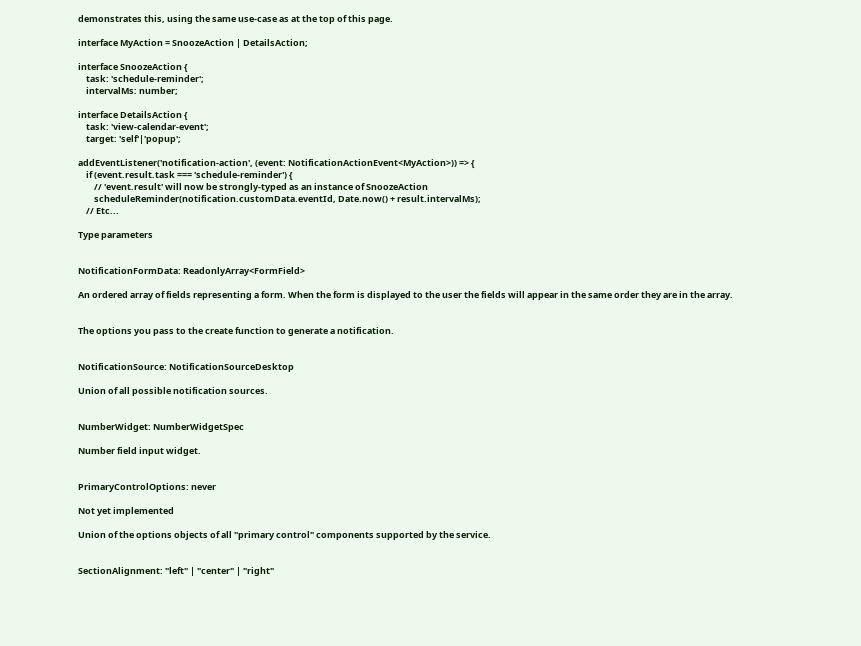demonstrates this, using the same use-case as at the top of this page.

interface MyAction = SnoozeAction | DetailsAction;

interface SnoozeAction {
    task: 'schedule-reminder';
    intervalMs: number;

interface DetailsAction {
    task: 'view-calendar-event';
    target: 'self'|'popup';

addEventListener('notification-action', (event: NotificationActionEvent<MyAction>)) => {
    if (event.result.task === 'schedule-reminder') {
        // 'event.result' will now be strongly-typed as an instance of SnoozeAction
        scheduleReminder(notification.customData.eventId, Date.now() + result.intervalMs);
    // Etc...

Type parameters


NotificationFormData: ReadonlyArray<FormField>

An ordered array of fields representing a form. When the form is displayed to the user the fields will appear in the same order they are in the array.


The options you pass to the create function to generate a notification.


NotificationSource: NotificationSourceDesktop

Union of all possible notification sources.


NumberWidget: NumberWidgetSpec

Number field input widget.


PrimaryControlOptions: never

Not yet implemented

Union of the options objects of all "primary control" components supported by the service.


SectionAlignment: "left" | "center" | "right"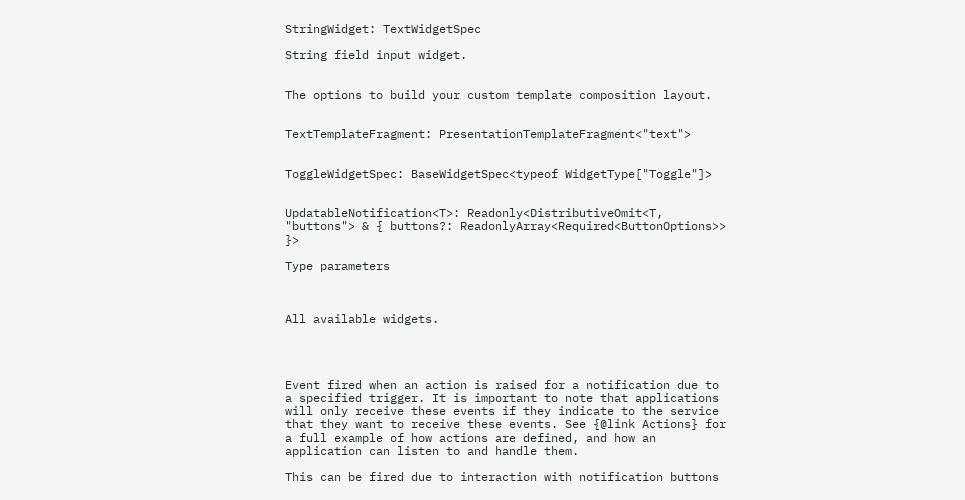StringWidget: TextWidgetSpec

String field input widget.


The options to build your custom template composition layout.


TextTemplateFragment: PresentationTemplateFragment<"text">


ToggleWidgetSpec: BaseWidgetSpec<typeof WidgetType["Toggle"]>


UpdatableNotification<T>: Readonly<DistributiveOmit<T, "buttons"> & { buttons?: ReadonlyArray<Required<ButtonOptions>> }>

Type parameters



All available widgets.




Event fired when an action is raised for a notification due to a specified trigger. It is important to note that applications will only receive these events if they indicate to the service that they want to receive these events. See {@link Actions} for a full example of how actions are defined, and how an application can listen to and handle them.

This can be fired due to interaction with notification buttons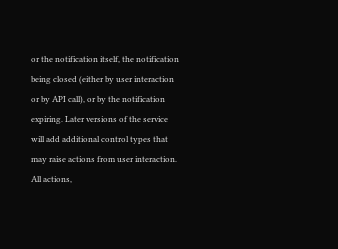or the notification itself, the notification being closed (either by user interaction or by API call), or by the notification expiring. Later versions of the service will add additional control types that may raise actions from user interaction. All actions,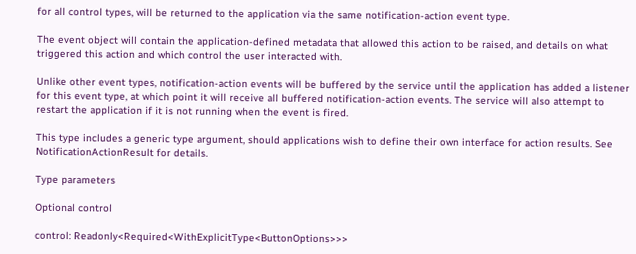for all control types, will be returned to the application via the same notification-action event type.

The event object will contain the application-defined metadata that allowed this action to be raised, and details on what triggered this action and which control the user interacted with.

Unlike other event types, notification-action events will be buffered by the service until the application has added a listener for this event type, at which point it will receive all buffered notification-action events. The service will also attempt to restart the application if it is not running when the event is fired.

This type includes a generic type argument, should applications wish to define their own interface for action results. See NotificationActionResult for details.

Type parameters

Optional control

control: Readonly<Required<WithExplicitType<ButtonOptions>>>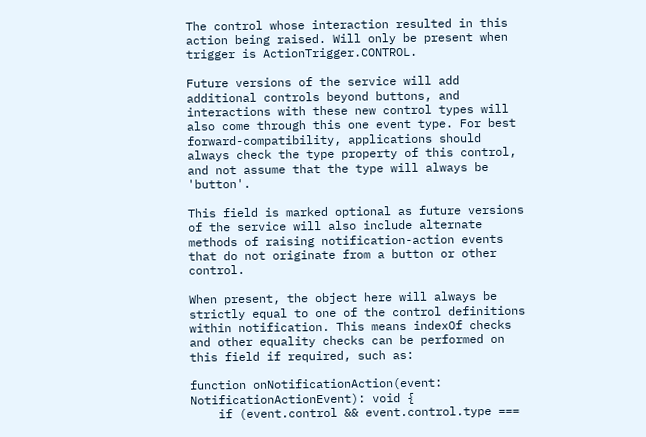The control whose interaction resulted in this action being raised. Will only be present when trigger is ActionTrigger.CONTROL.

Future versions of the service will add additional controls beyond buttons, and interactions with these new control types will also come through this one event type. For best forward-compatibility, applications should always check the type property of this control, and not assume that the type will always be 'button'.

This field is marked optional as future versions of the service will also include alternate methods of raising notification-action events that do not originate from a button or other control.

When present, the object here will always be strictly equal to one of the control definitions within notification. This means indexOf checks and other equality checks can be performed on this field if required, such as:

function onNotificationAction(event: NotificationActionEvent): void {
    if (event.control && event.control.type ===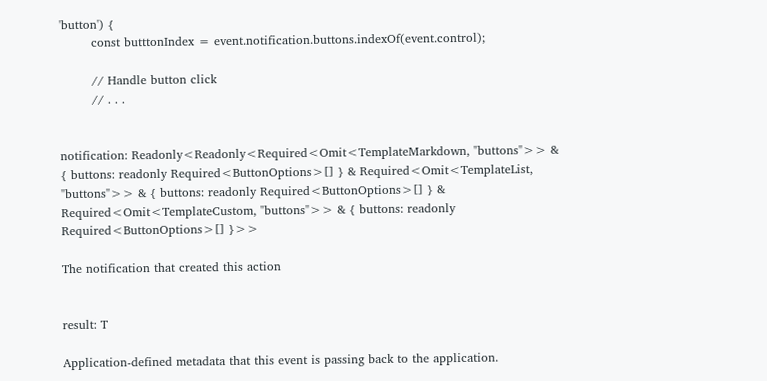'button') {
        const butttonIndex = event.notification.buttons.indexOf(event.control);

        // Handle button click
        // . . .


notification: Readonly<Readonly<Required<Omit<TemplateMarkdown, "buttons">> & { buttons: readonly Required<ButtonOptions>[] } & Required<Omit<TemplateList, "buttons">> & { buttons: readonly Required<ButtonOptions>[] } & Required<Omit<TemplateCustom, "buttons">> & { buttons: readonly Required<ButtonOptions>[] }>>

The notification that created this action


result: T

Application-defined metadata that this event is passing back to the application.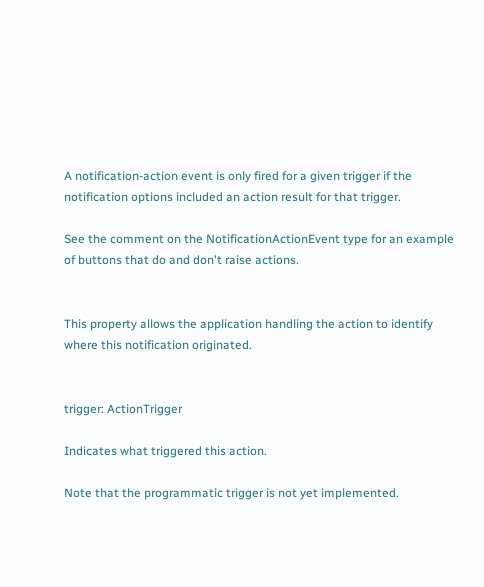A notification-action event is only fired for a given trigger if the notification options included an action result for that trigger.

See the comment on the NotificationActionEvent type for an example of buttons that do and don't raise actions.


This property allows the application handling the action to identify where this notification originated.


trigger: ActionTrigger

Indicates what triggered this action.

Note that the programmatic trigger is not yet implemented.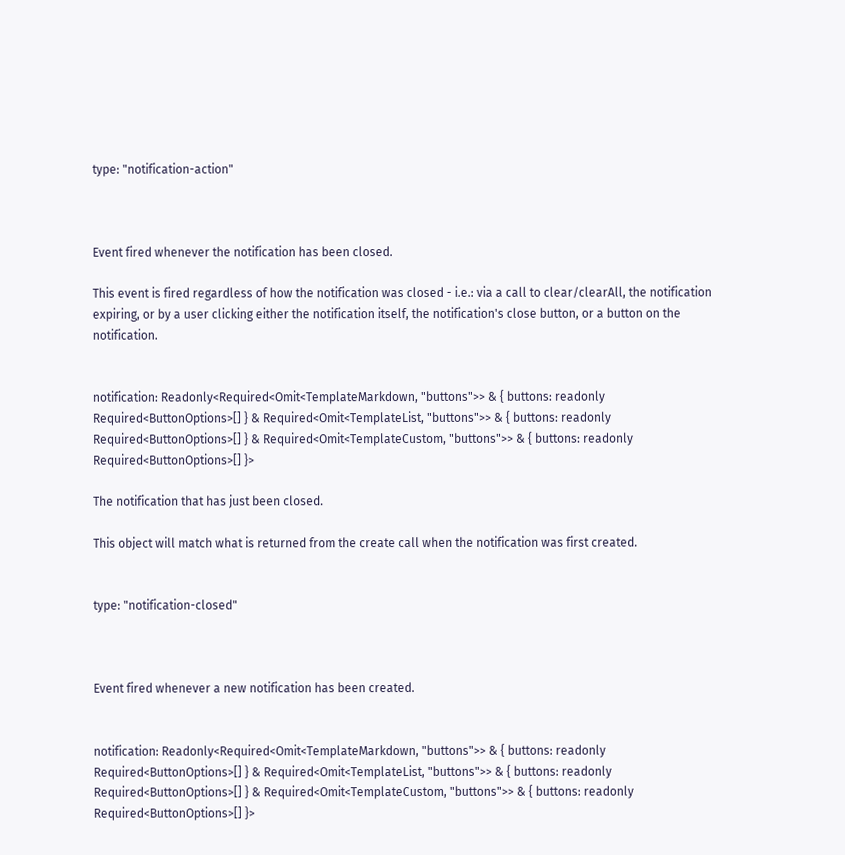type: "notification-action"



Event fired whenever the notification has been closed.

This event is fired regardless of how the notification was closed - i.e.: via a call to clear/clearAll, the notification expiring, or by a user clicking either the notification itself, the notification's close button, or a button on the notification.


notification: Readonly<Required<Omit<TemplateMarkdown, "buttons">> & { buttons: readonly Required<ButtonOptions>[] } & Required<Omit<TemplateList, "buttons">> & { buttons: readonly Required<ButtonOptions>[] } & Required<Omit<TemplateCustom, "buttons">> & { buttons: readonly Required<ButtonOptions>[] }>

The notification that has just been closed.

This object will match what is returned from the create call when the notification was first created.


type: "notification-closed"



Event fired whenever a new notification has been created.


notification: Readonly<Required<Omit<TemplateMarkdown, "buttons">> & { buttons: readonly Required<ButtonOptions>[] } & Required<Omit<TemplateList, "buttons">> & { buttons: readonly Required<ButtonOptions>[] } & Required<Omit<TemplateCustom, "buttons">> & { buttons: readonly Required<ButtonOptions>[] }>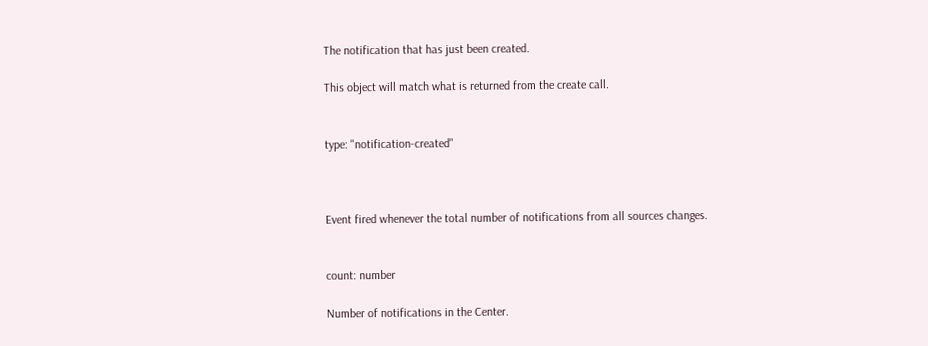The notification that has just been created.

This object will match what is returned from the create call.


type: "notification-created"



Event fired whenever the total number of notifications from all sources changes.


count: number

Number of notifications in the Center.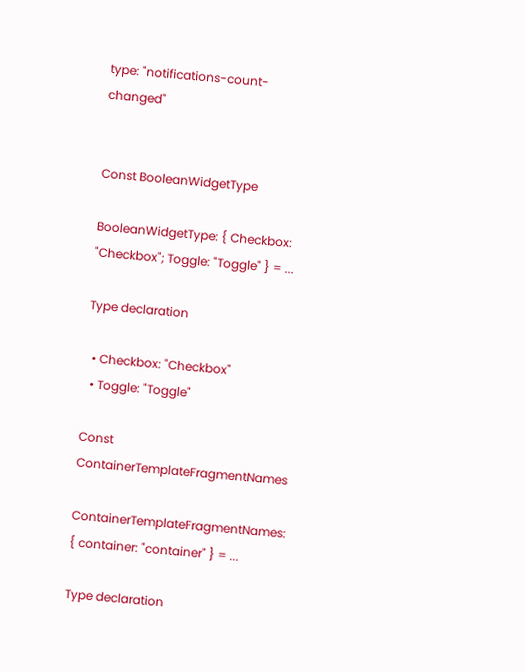type: "notifications-count-changed"


Const BooleanWidgetType

BooleanWidgetType: { Checkbox: "Checkbox"; Toggle: "Toggle" } = ...

Type declaration

  • Checkbox: "Checkbox"
  • Toggle: "Toggle"

Const ContainerTemplateFragmentNames

ContainerTemplateFragmentNames: { container: "container" } = ...

Type declaration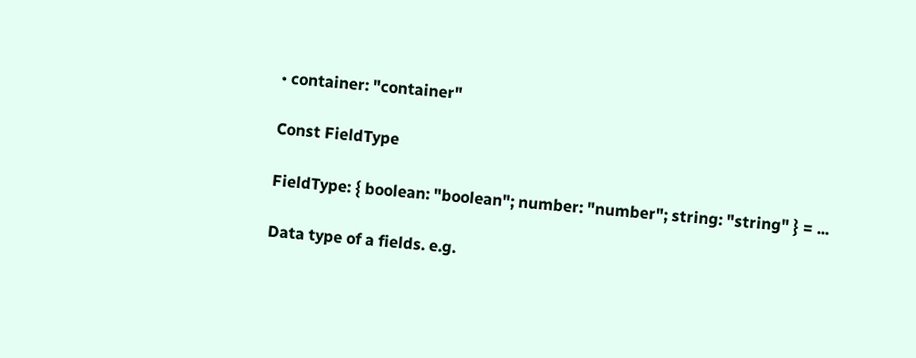• container: "container"

Const FieldType

FieldType: { boolean: "boolean"; number: "number"; string: "string" } = ...

Data type of a fields. e.g.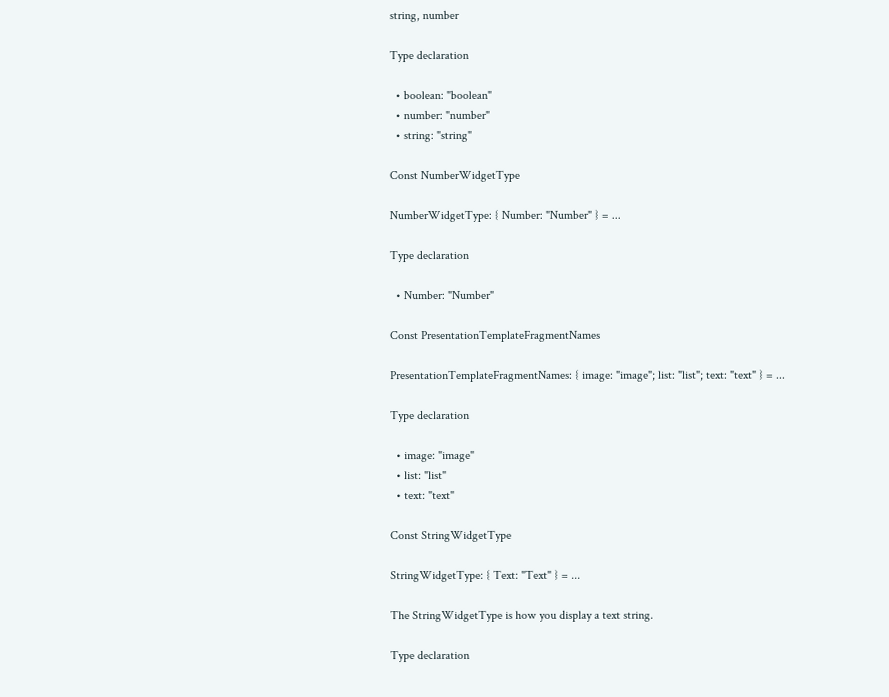string, number

Type declaration

  • boolean: "boolean"
  • number: "number"
  • string: "string"

Const NumberWidgetType

NumberWidgetType: { Number: "Number" } = ...

Type declaration

  • Number: "Number"

Const PresentationTemplateFragmentNames

PresentationTemplateFragmentNames: { image: "image"; list: "list"; text: "text" } = ...

Type declaration

  • image: "image"
  • list: "list"
  • text: "text"

Const StringWidgetType

StringWidgetType: { Text: "Text" } = ...

The StringWidgetType is how you display a text string.

Type declaration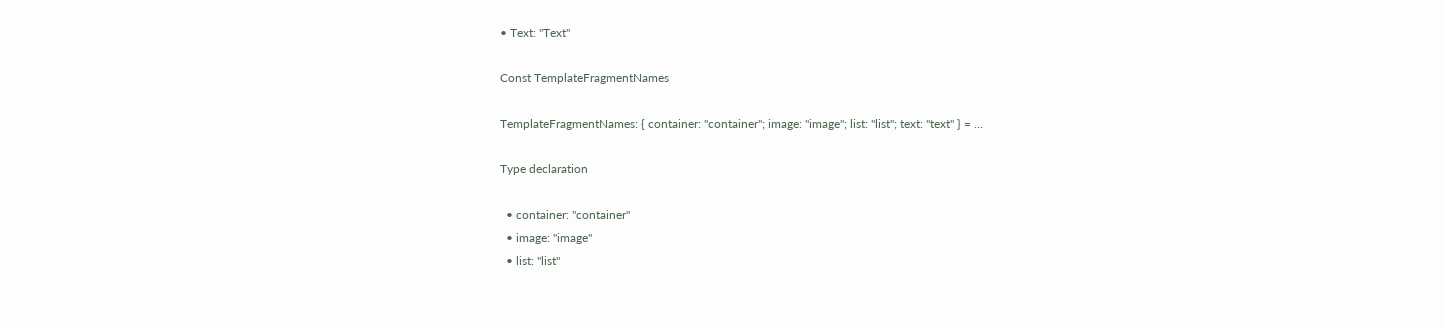• Text: "Text"

Const TemplateFragmentNames

TemplateFragmentNames: { container: "container"; image: "image"; list: "list"; text: "text" } = ...

Type declaration

  • container: "container"
  • image: "image"
  • list: "list"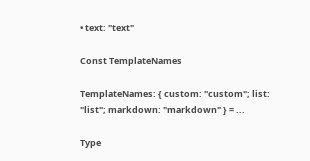• text: "text"

Const TemplateNames

TemplateNames: { custom: "custom"; list: "list"; markdown: "markdown" } = ...

Type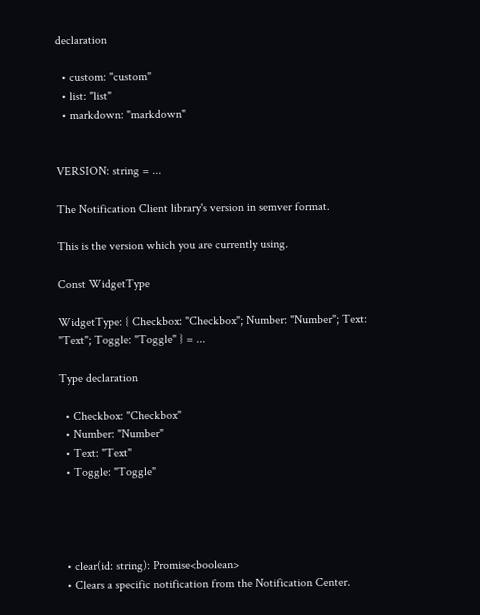declaration

  • custom: "custom"
  • list: "list"
  • markdown: "markdown"


VERSION: string = ...

The Notification Client library's version in semver format.

This is the version which you are currently using.

Const WidgetType

WidgetType: { Checkbox: "Checkbox"; Number: "Number"; Text: "Text"; Toggle: "Toggle" } = ...

Type declaration

  • Checkbox: "Checkbox"
  • Number: "Number"
  • Text: "Text"
  • Toggle: "Toggle"




  • clear(id: string): Promise<boolean>
  • Clears a specific notification from the Notification Center.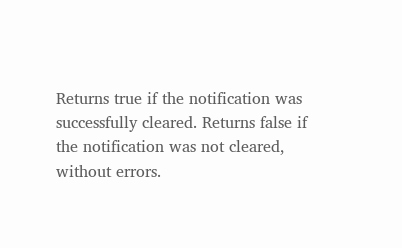Returns true if the notification was successfully cleared. Returns false if the notification was not cleared, without errors.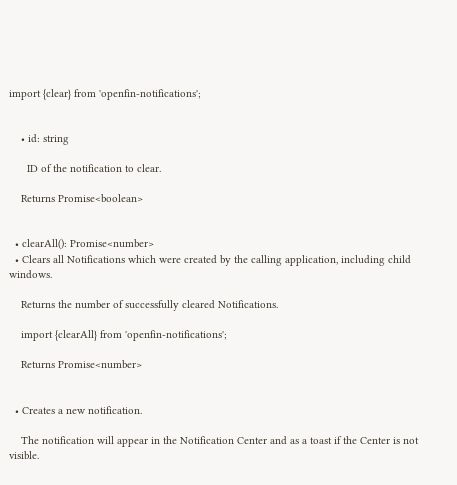import {clear} from 'openfin-notifications';


    • id: string

      ID of the notification to clear.

    Returns Promise<boolean>


  • clearAll(): Promise<number>
  • Clears all Notifications which were created by the calling application, including child windows.

    Returns the number of successfully cleared Notifications.

    import {clearAll} from 'openfin-notifications';

    Returns Promise<number>


  • Creates a new notification.

    The notification will appear in the Notification Center and as a toast if the Center is not visible.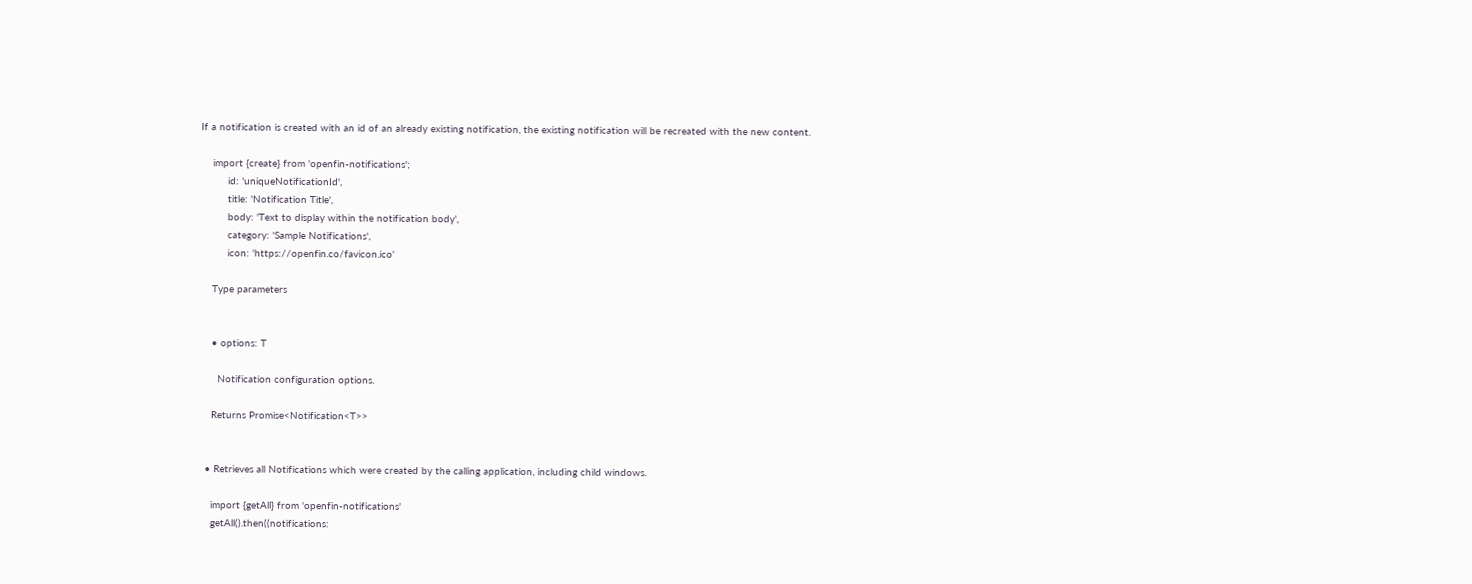If a notification is created with an id of an already existing notification, the existing notification will be recreated with the new content.

    import {create} from 'openfin-notifications';
         id: 'uniqueNotificationId',
         title: 'Notification Title',
         body: 'Text to display within the notification body',
         category: 'Sample Notifications',
         icon: 'https://openfin.co/favicon.ico'

    Type parameters


    • options: T

      Notification configuration options.

    Returns Promise<Notification<T>>


  • Retrieves all Notifications which were created by the calling application, including child windows.

    import {getAll} from 'openfin-notifications'
    getAll().then((notifications: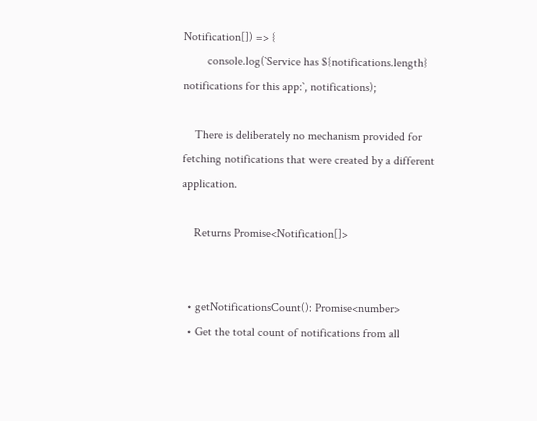Notification[]) => {
        console.log(`Service has ${notifications.length} notifications for this app:`, notifications);

    There is deliberately no mechanism provided for fetching notifications that were created by a different application.

    Returns Promise<Notification[]>


  • getNotificationsCount(): Promise<number>
  • Get the total count of notifications from all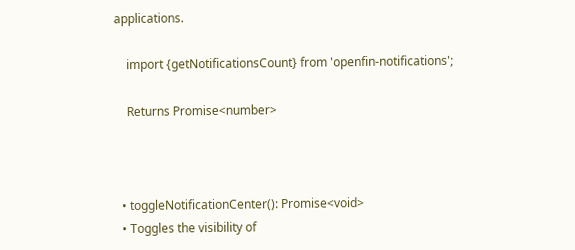applications.

    import {getNotificationsCount} from 'openfin-notifications';

    Returns Promise<number>



  • toggleNotificationCenter(): Promise<void>
  • Toggles the visibility of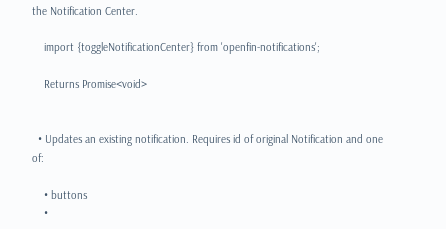the Notification Center.

    import {toggleNotificationCenter} from 'openfin-notifications';

    Returns Promise<void>


  • Updates an existing notification. Requires id of original Notification and one of:

    • buttons
    •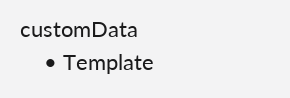customData
    • Template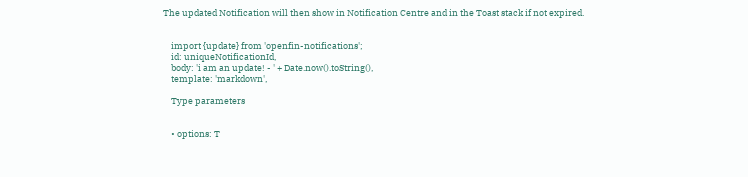The updated Notification will then show in Notification Centre and in the Toast stack if not expired.


    import {update} from 'openfin-notifications';
    id: uniqueNotificationId,
    body: 'i am an update! - ' + Date.now().toString(),
    template: 'markdown',

    Type parameters


    • options: T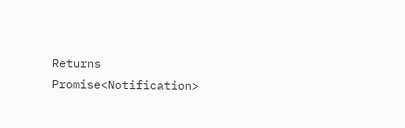Returns Promise<Notification>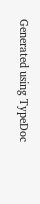Generated using TypeDoc